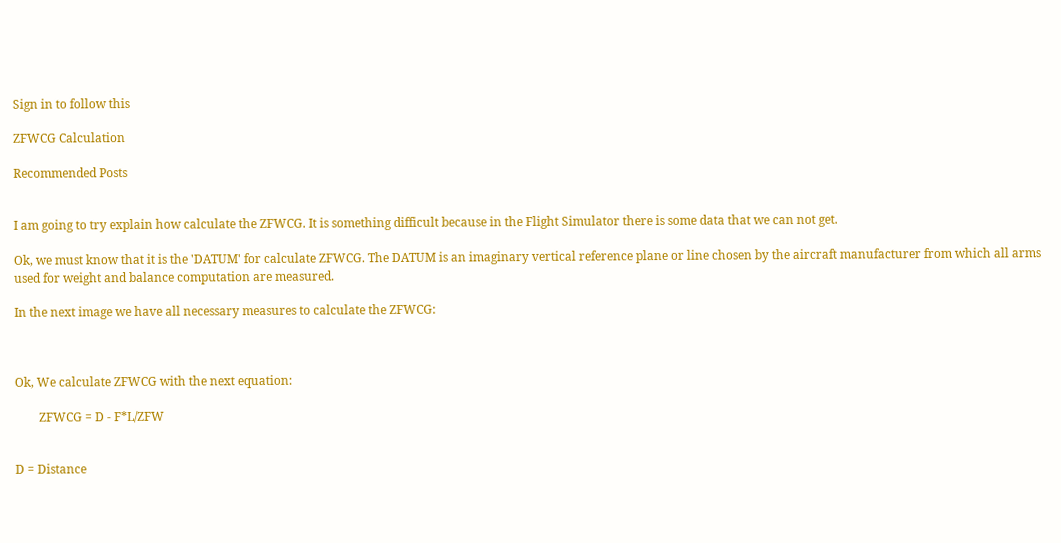Sign in to follow this

ZFWCG Calculation

Recommended Posts


I am going to try explain how calculate the ZFWCG. It is something difficult because in the Flight Simulator there is some data that we can not get.

Ok, we must know that it is the 'DATUM' for calculate ZFWCG. The DATUM is an imaginary vertical reference plane or line chosen by the aircraft manufacturer from which all arms used for weight and balance computation are measured.

In the next image we have all necessary measures to calculate the ZFWCG:



Ok, We calculate ZFWCG with the next equation:

        ZFWCG = D - F*L/ZFW


D = Distance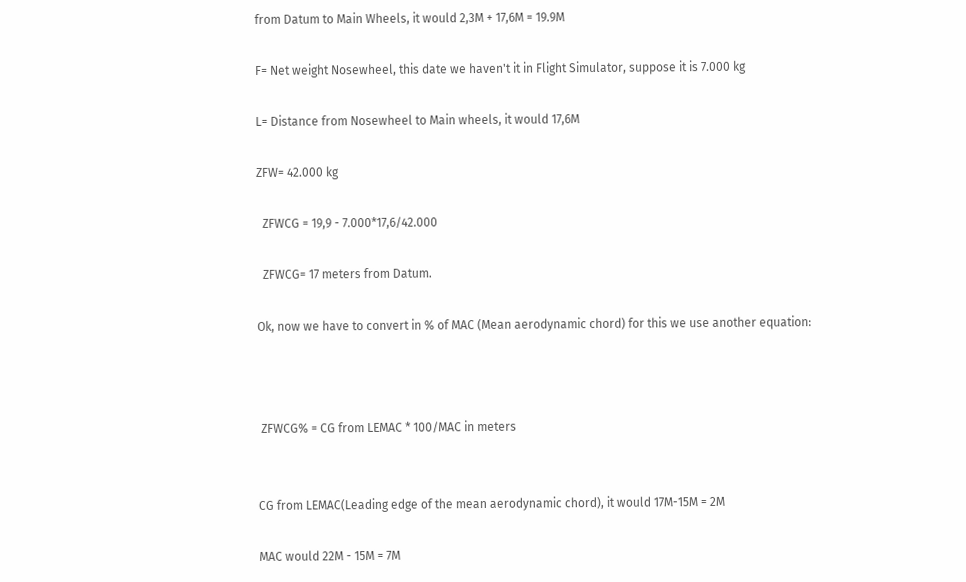from Datum to Main Wheels, it would 2,3M + 17,6M = 19.9M

F= Net weight Nosewheel, this date we haven't it in Flight Simulator, suppose it is 7.000 kg

L= Distance from Nosewheel to Main wheels, it would 17,6M

ZFW= 42.000 kg

  ZFWCG = 19,9 - 7.000*17,6/42.000

  ZFWCG= 17 meters from Datum.

Ok, now we have to convert in % of MAC (Mean aerodynamic chord) for this we use another equation:



 ZFWCG% = CG from LEMAC * 100/MAC in meters


CG from LEMAC(Leading edge of the mean aerodynamic chord), it would 17M-15M = 2M

MAC would 22M - 15M = 7M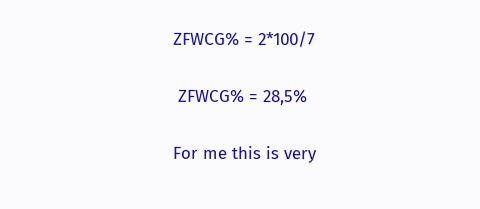ZFWCG% = 2*100/7

 ZFWCG% = 28,5%

For me this is very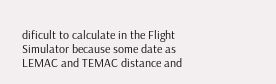dificult to calculate in the Flight Simulator because some date as LEMAC and TEMAC distance and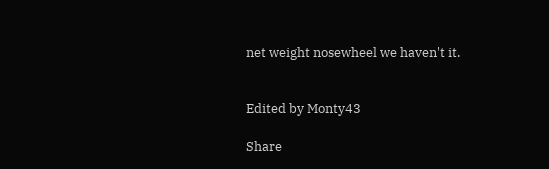net weight nosewheel we haven't it.


Edited by Monty43

Share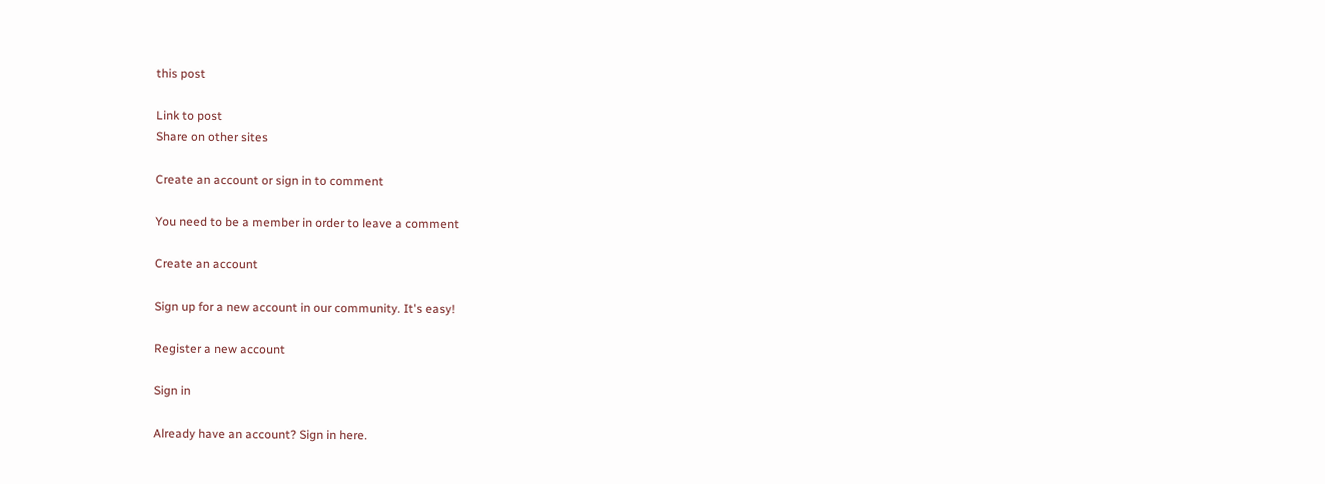this post

Link to post
Share on other sites

Create an account or sign in to comment

You need to be a member in order to leave a comment

Create an account

Sign up for a new account in our community. It's easy!

Register a new account

Sign in

Already have an account? Sign in here.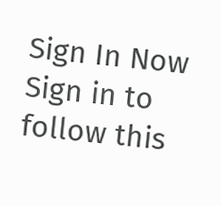Sign In Now
Sign in to follow this